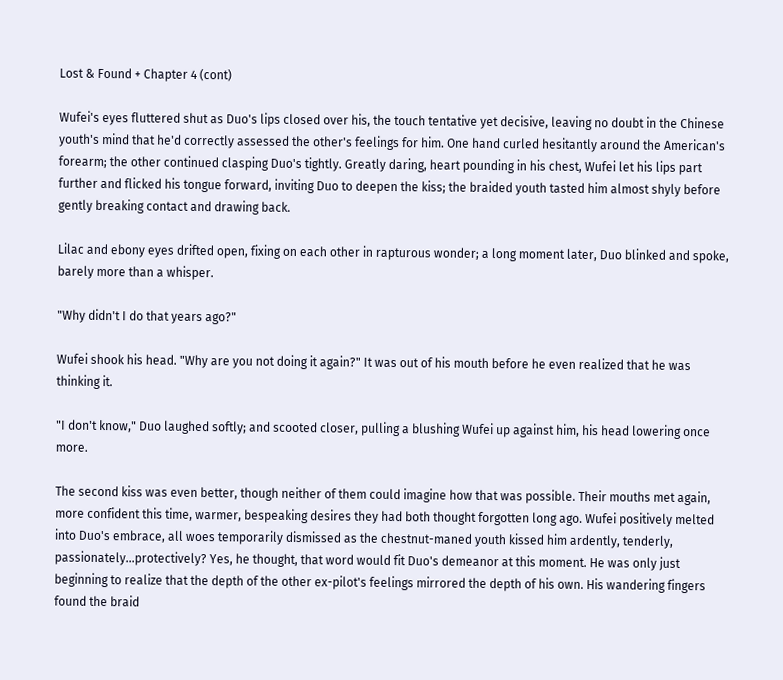Lost & Found + Chapter 4 (cont)

Wufei's eyes fluttered shut as Duo's lips closed over his, the touch tentative yet decisive, leaving no doubt in the Chinese youth's mind that he'd correctly assessed the other's feelings for him. One hand curled hesitantly around the American's forearm; the other continued clasping Duo's tightly. Greatly daring, heart pounding in his chest, Wufei let his lips part further and flicked his tongue forward, inviting Duo to deepen the kiss; the braided youth tasted him almost shyly before gently breaking contact and drawing back.

Lilac and ebony eyes drifted open, fixing on each other in rapturous wonder; a long moment later, Duo blinked and spoke, barely more than a whisper.

"Why didn't I do that years ago?"

Wufei shook his head. "Why are you not doing it again?" It was out of his mouth before he even realized that he was thinking it.

"I don't know," Duo laughed softly; and scooted closer, pulling a blushing Wufei up against him, his head lowering once more.

The second kiss was even better, though neither of them could imagine how that was possible. Their mouths met again, more confident this time, warmer, bespeaking desires they had both thought forgotten long ago. Wufei positively melted into Duo's embrace, all woes temporarily dismissed as the chestnut-maned youth kissed him ardently, tenderly, passionately...protectively? Yes, he thought, that word would fit Duo's demeanor at this moment. He was only just beginning to realize that the depth of the other ex-pilot's feelings mirrored the depth of his own. His wandering fingers found the braid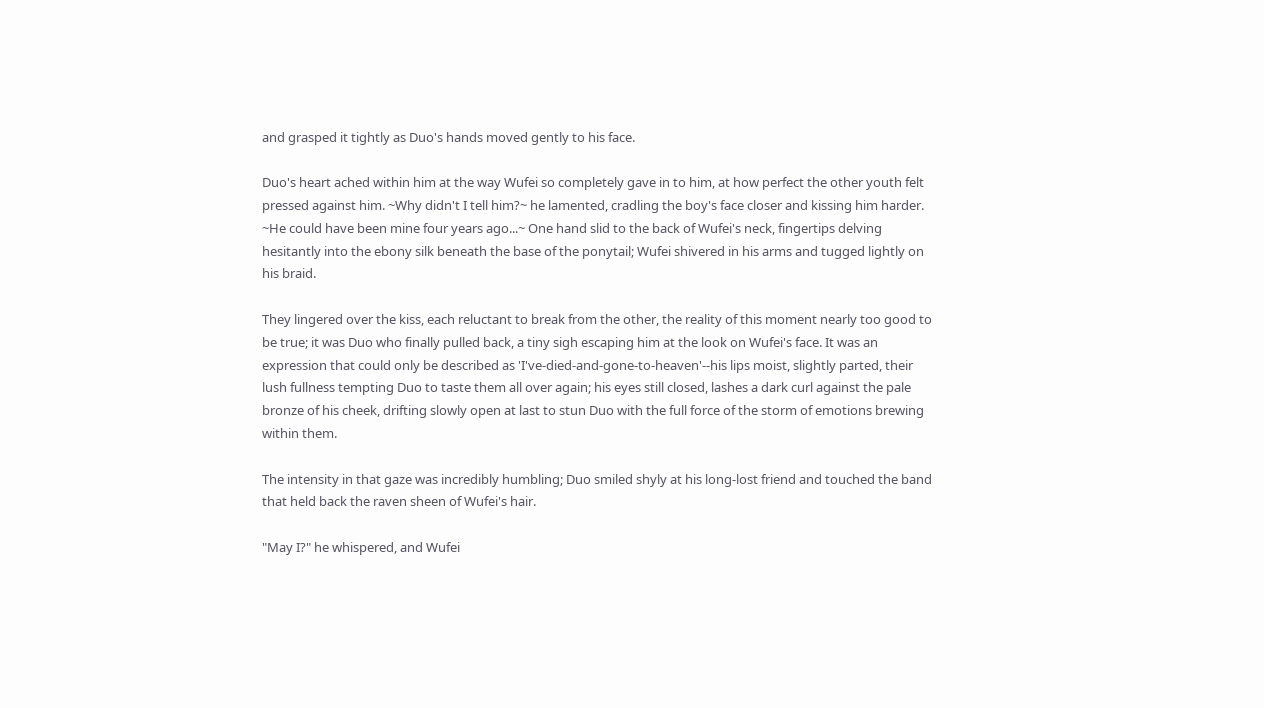and grasped it tightly as Duo's hands moved gently to his face.

Duo's heart ached within him at the way Wufei so completely gave in to him, at how perfect the other youth felt pressed against him. ~Why didn't I tell him?~ he lamented, cradling the boy's face closer and kissing him harder. ~He could have been mine four years ago...~ One hand slid to the back of Wufei's neck, fingertips delving hesitantly into the ebony silk beneath the base of the ponytail; Wufei shivered in his arms and tugged lightly on his braid.

They lingered over the kiss, each reluctant to break from the other, the reality of this moment nearly too good to be true; it was Duo who finally pulled back, a tiny sigh escaping him at the look on Wufei's face. It was an expression that could only be described as 'I've-died-and-gone-to-heaven'--his lips moist, slightly parted, their lush fullness tempting Duo to taste them all over again; his eyes still closed, lashes a dark curl against the pale bronze of his cheek, drifting slowly open at last to stun Duo with the full force of the storm of emotions brewing within them.

The intensity in that gaze was incredibly humbling; Duo smiled shyly at his long-lost friend and touched the band that held back the raven sheen of Wufei's hair.

"May I?" he whispered, and Wufei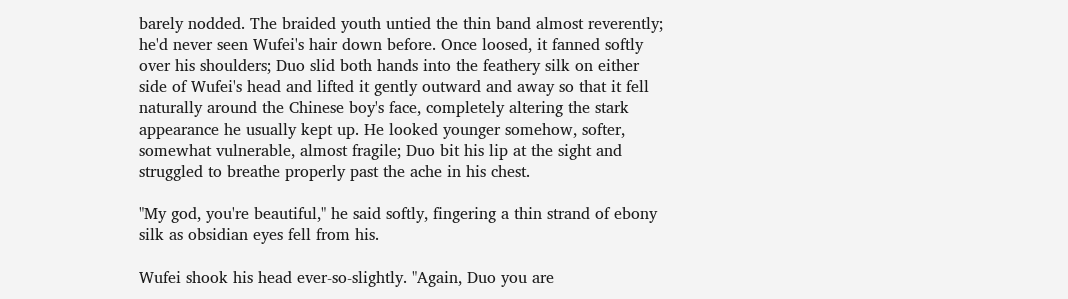barely nodded. The braided youth untied the thin band almost reverently; he'd never seen Wufei's hair down before. Once loosed, it fanned softly over his shoulders; Duo slid both hands into the feathery silk on either side of Wufei's head and lifted it gently outward and away so that it fell naturally around the Chinese boy's face, completely altering the stark appearance he usually kept up. He looked younger somehow, softer, somewhat vulnerable, almost fragile; Duo bit his lip at the sight and struggled to breathe properly past the ache in his chest.

"My god, you're beautiful," he said softly, fingering a thin strand of ebony silk as obsidian eyes fell from his.

Wufei shook his head ever-so-slightly. "Again, Duo you are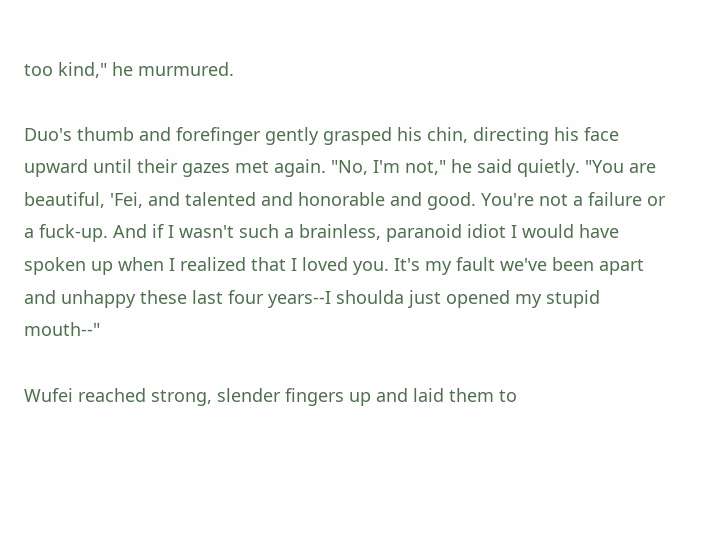too kind," he murmured.

Duo's thumb and forefinger gently grasped his chin, directing his face upward until their gazes met again. "No, I'm not," he said quietly. "You are beautiful, 'Fei, and talented and honorable and good. You're not a failure or a fuck-up. And if I wasn't such a brainless, paranoid idiot I would have spoken up when I realized that I loved you. It's my fault we've been apart and unhappy these last four years--I shoulda just opened my stupid mouth--"

Wufei reached strong, slender fingers up and laid them to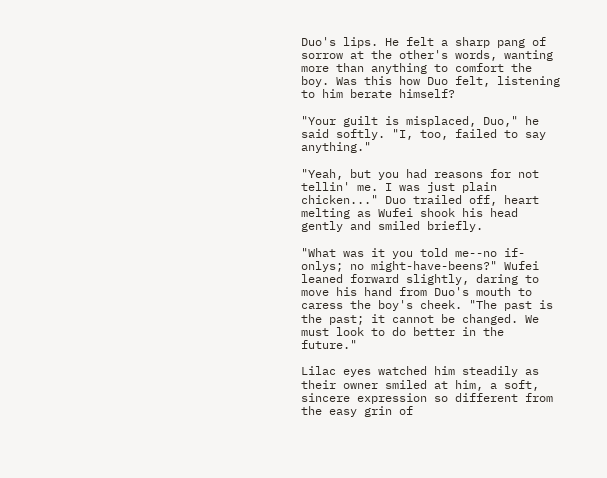Duo's lips. He felt a sharp pang of sorrow at the other's words, wanting more than anything to comfort the boy. Was this how Duo felt, listening to him berate himself?

"Your guilt is misplaced, Duo," he said softly. "I, too, failed to say anything."

"Yeah, but you had reasons for not tellin' me. I was just plain chicken..." Duo trailed off, heart melting as Wufei shook his head gently and smiled briefly.

"What was it you told me--no if-onlys; no might-have-beens?" Wufei leaned forward slightly, daring to move his hand from Duo's mouth to caress the boy's cheek. "The past is the past; it cannot be changed. We must look to do better in the future."

Lilac eyes watched him steadily as their owner smiled at him, a soft, sincere expression so different from the easy grin of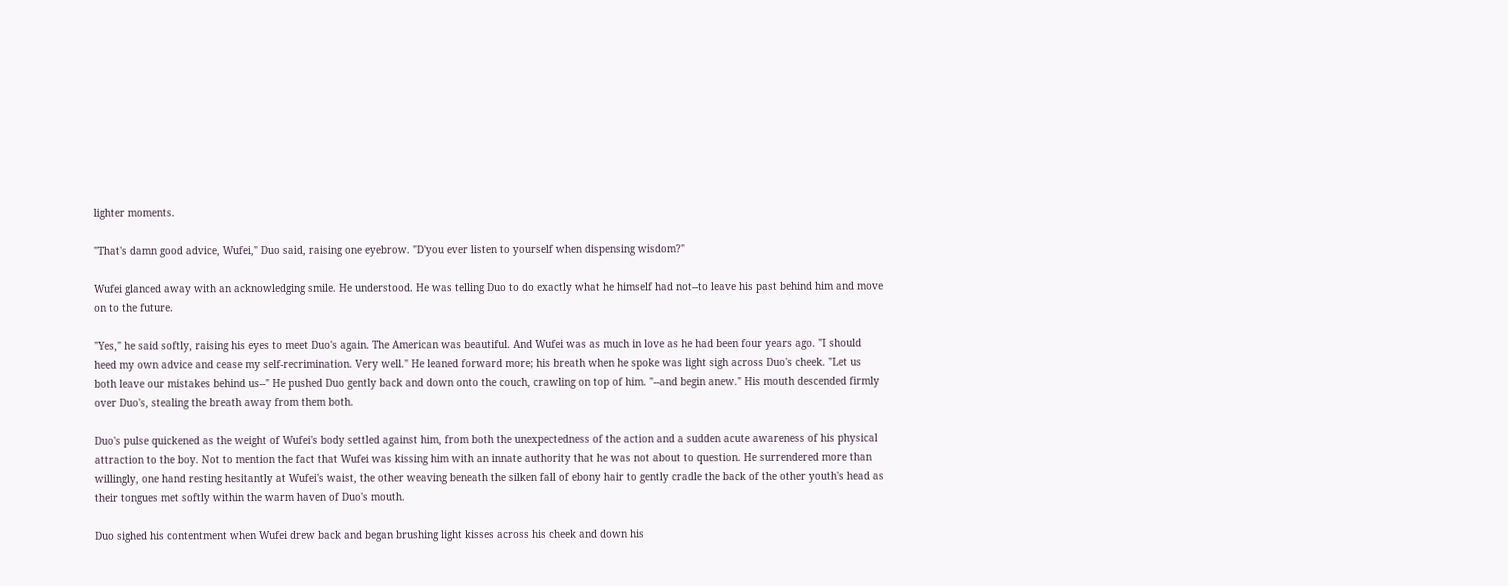lighter moments.

"That's damn good advice, Wufei," Duo said, raising one eyebrow. "D'you ever listen to yourself when dispensing wisdom?"

Wufei glanced away with an acknowledging smile. He understood. He was telling Duo to do exactly what he himself had not--to leave his past behind him and move on to the future.

"Yes," he said softly, raising his eyes to meet Duo's again. The American was beautiful. And Wufei was as much in love as he had been four years ago. "I should heed my own advice and cease my self-recrimination. Very well." He leaned forward more; his breath when he spoke was light sigh across Duo's cheek. "Let us both leave our mistakes behind us--" He pushed Duo gently back and down onto the couch, crawling on top of him. "--and begin anew." His mouth descended firmly over Duo's, stealing the breath away from them both.

Duo's pulse quickened as the weight of Wufei's body settled against him, from both the unexpectedness of the action and a sudden acute awareness of his physical attraction to the boy. Not to mention the fact that Wufei was kissing him with an innate authority that he was not about to question. He surrendered more than willingly, one hand resting hesitantly at Wufei's waist, the other weaving beneath the silken fall of ebony hair to gently cradle the back of the other youth's head as their tongues met softly within the warm haven of Duo's mouth.

Duo sighed his contentment when Wufei drew back and began brushing light kisses across his cheek and down his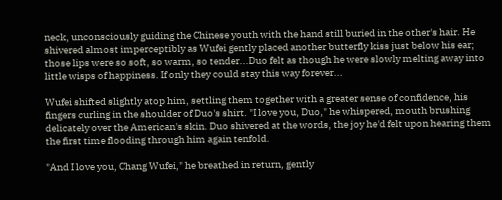neck, unconsciously guiding the Chinese youth with the hand still buried in the other's hair. He shivered almost imperceptibly as Wufei gently placed another butterfly kiss just below his ear; those lips were so soft, so warm, so tender...Duo felt as though he were slowly melting away into little wisps of happiness. If only they could stay this way forever...

Wufei shifted slightly atop him, settling them together with a greater sense of confidence, his fingers curling in the shoulder of Duo's shirt. "I love you, Duo," he whispered, mouth brushing delicately over the American's skin. Duo shivered at the words, the joy he'd felt upon hearing them the first time flooding through him again tenfold.

"And I love you, Chang Wufei," he breathed in return, gently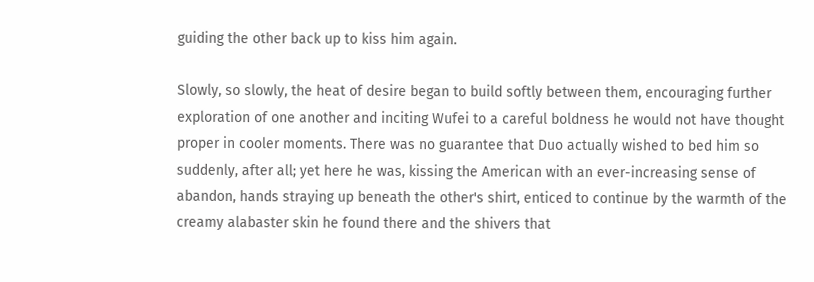guiding the other back up to kiss him again.

Slowly, so slowly, the heat of desire began to build softly between them, encouraging further exploration of one another and inciting Wufei to a careful boldness he would not have thought proper in cooler moments. There was no guarantee that Duo actually wished to bed him so suddenly, after all; yet here he was, kissing the American with an ever-increasing sense of abandon, hands straying up beneath the other's shirt, enticed to continue by the warmth of the creamy alabaster skin he found there and the shivers that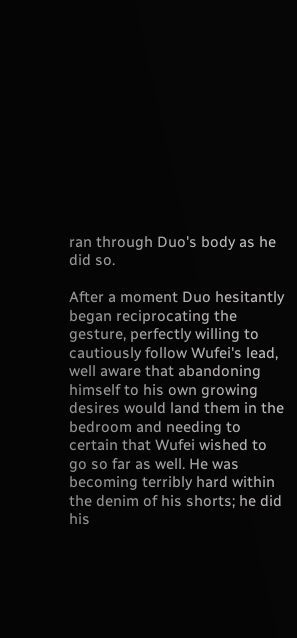ran through Duo's body as he did so.

After a moment Duo hesitantly began reciprocating the gesture, perfectly willing to cautiously follow Wufei's lead, well aware that abandoning himself to his own growing desires would land them in the bedroom and needing to certain that Wufei wished to go so far as well. He was becoming terribly hard within the denim of his shorts; he did his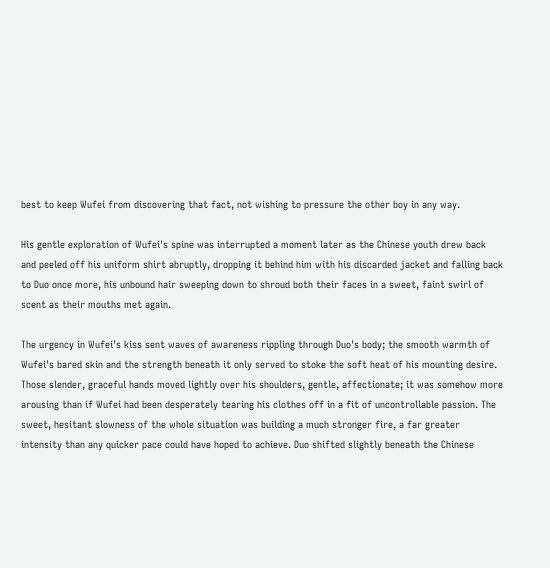best to keep Wufei from discovering that fact, not wishing to pressure the other boy in any way.

His gentle exploration of Wufei's spine was interrupted a moment later as the Chinese youth drew back and peeled off his uniform shirt abruptly, dropping it behind him with his discarded jacket and falling back to Duo once more, his unbound hair sweeping down to shroud both their faces in a sweet, faint swirl of scent as their mouths met again.

The urgency in Wufei's kiss sent waves of awareness rippling through Duo's body; the smooth warmth of Wufei's bared skin and the strength beneath it only served to stoke the soft heat of his mounting desire. Those slender, graceful hands moved lightly over his shoulders, gentle, affectionate; it was somehow more arousing than if Wufei had been desperately tearing his clothes off in a fit of uncontrollable passion. The sweet, hesitant slowness of the whole situation was building a much stronger fire, a far greater intensity than any quicker pace could have hoped to achieve. Duo shifted slightly beneath the Chinese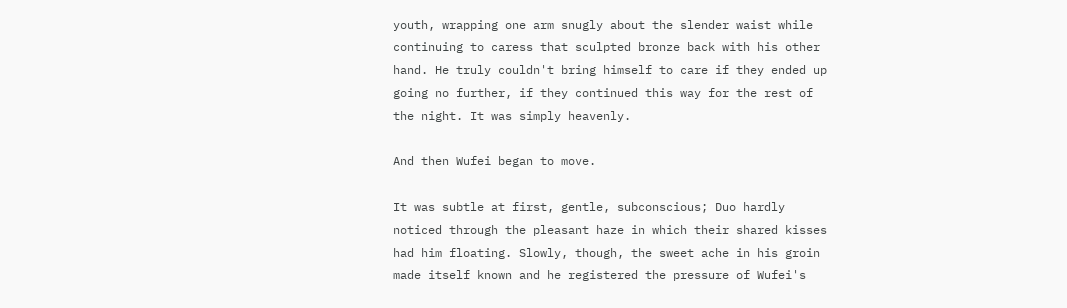youth, wrapping one arm snugly about the slender waist while continuing to caress that sculpted bronze back with his other hand. He truly couldn't bring himself to care if they ended up going no further, if they continued this way for the rest of the night. It was simply heavenly.

And then Wufei began to move.

It was subtle at first, gentle, subconscious; Duo hardly noticed through the pleasant haze in which their shared kisses had him floating. Slowly, though, the sweet ache in his groin made itself known and he registered the pressure of Wufei's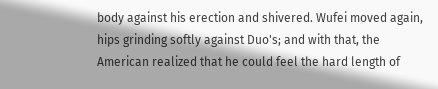body against his erection and shivered. Wufei moved again, hips grinding softly against Duo's; and with that, the American realized that he could feel the hard length of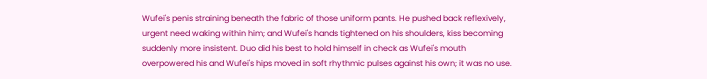Wufei's penis straining beneath the fabric of those uniform pants. He pushed back reflexively, urgent need waking within him; and Wufei's hands tightened on his shoulders, kiss becoming suddenly more insistent. Duo did his best to hold himself in check as Wufei's mouth overpowered his and Wufei's hips moved in soft rhythmic pulses against his own; it was no use.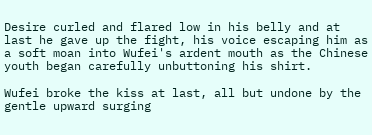Desire curled and flared low in his belly and at last he gave up the fight, his voice escaping him as a soft moan into Wufei's ardent mouth as the Chinese youth began carefully unbuttoning his shirt.

Wufei broke the kiss at last, all but undone by the gentle upward surging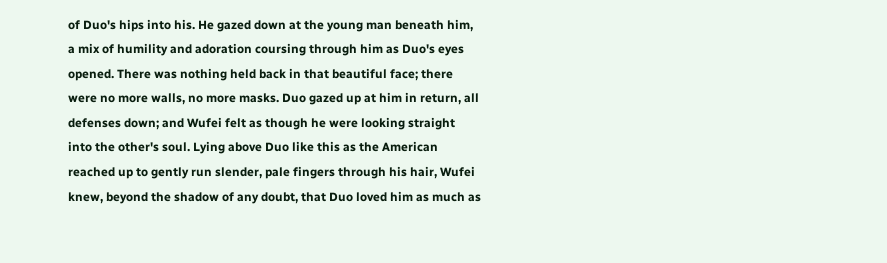of Duo's hips into his. He gazed down at the young man beneath him, a mix of humility and adoration coursing through him as Duo's eyes opened. There was nothing held back in that beautiful face; there were no more walls, no more masks. Duo gazed up at him in return, all defenses down; and Wufei felt as though he were looking straight into the other's soul. Lying above Duo like this as the American reached up to gently run slender, pale fingers through his hair, Wufei knew, beyond the shadow of any doubt, that Duo loved him as much as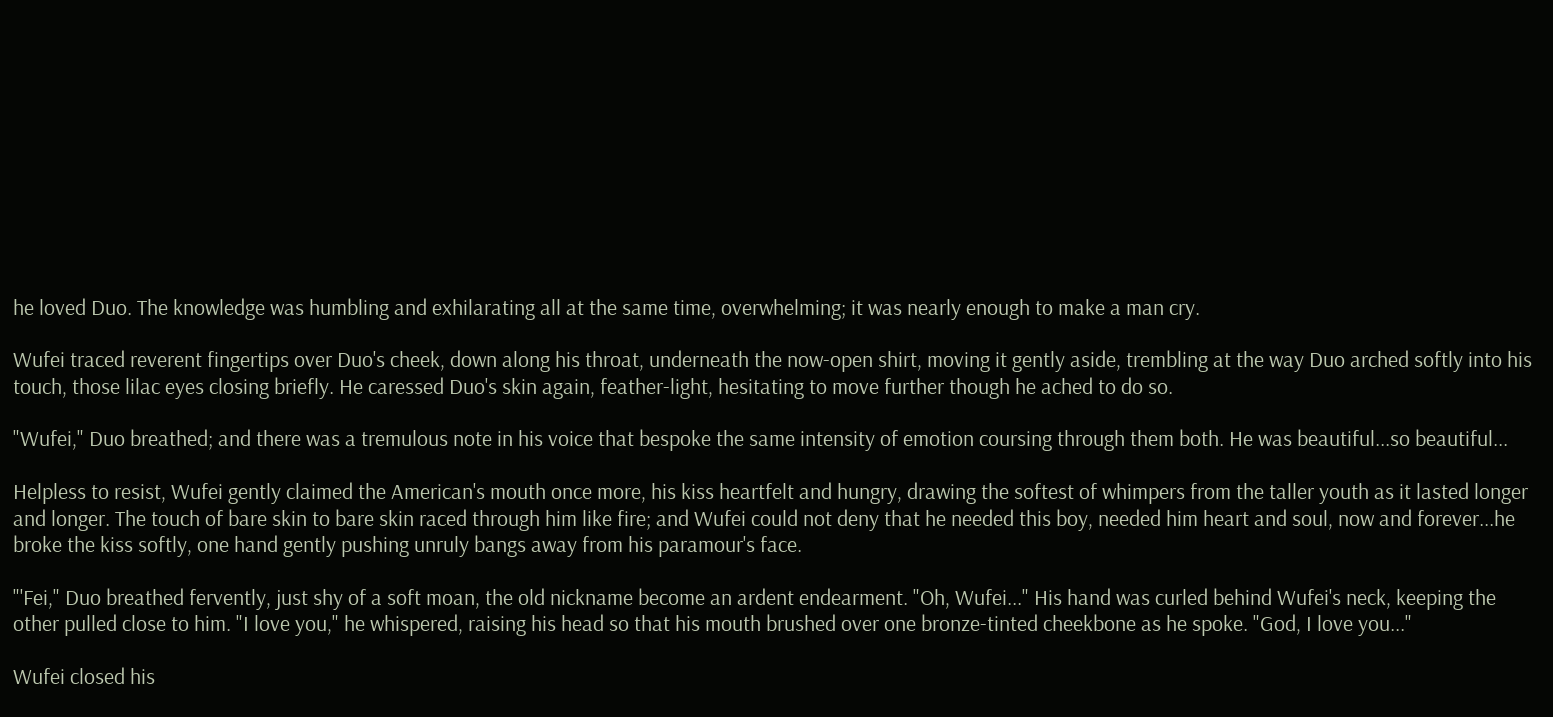he loved Duo. The knowledge was humbling and exhilarating all at the same time, overwhelming; it was nearly enough to make a man cry.

Wufei traced reverent fingertips over Duo's cheek, down along his throat, underneath the now-open shirt, moving it gently aside, trembling at the way Duo arched softly into his touch, those lilac eyes closing briefly. He caressed Duo's skin again, feather-light, hesitating to move further though he ached to do so.

"Wufei," Duo breathed; and there was a tremulous note in his voice that bespoke the same intensity of emotion coursing through them both. He was beautiful...so beautiful...

Helpless to resist, Wufei gently claimed the American's mouth once more, his kiss heartfelt and hungry, drawing the softest of whimpers from the taller youth as it lasted longer and longer. The touch of bare skin to bare skin raced through him like fire; and Wufei could not deny that he needed this boy, needed him heart and soul, now and forever...he broke the kiss softly, one hand gently pushing unruly bangs away from his paramour's face.

"'Fei," Duo breathed fervently, just shy of a soft moan, the old nickname become an ardent endearment. "Oh, Wufei..." His hand was curled behind Wufei's neck, keeping the other pulled close to him. "I love you," he whispered, raising his head so that his mouth brushed over one bronze-tinted cheekbone as he spoke. "God, I love you..."

Wufei closed his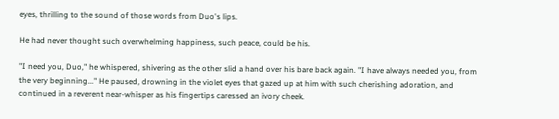eyes, thrilling to the sound of those words from Duo's lips.

He had never thought such overwhelming happiness, such peace, could be his.

"I need you, Duo," he whispered, shivering as the other slid a hand over his bare back again. "I have always needed you, from the very beginning..." He paused, drowning in the violet eyes that gazed up at him with such cherishing adoration, and continued in a reverent near-whisper as his fingertips caressed an ivory cheek.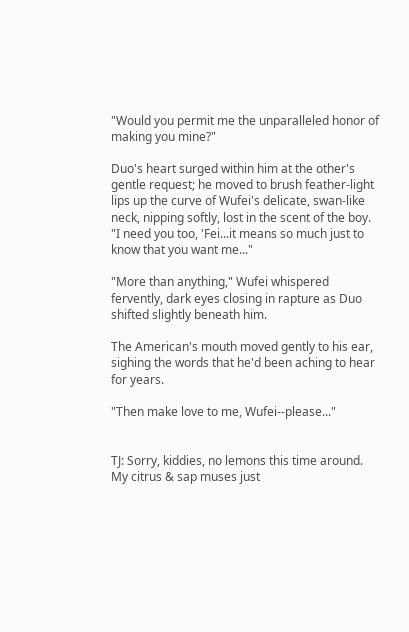"Would you permit me the unparalleled honor of making you mine?"

Duo's heart surged within him at the other's gentle request; he moved to brush feather-light lips up the curve of Wufei's delicate, swan-like neck, nipping softly, lost in the scent of the boy. "I need you too, 'Fei...it means so much just to know that you want me..."

"More than anything," Wufei whispered fervently, dark eyes closing in rapture as Duo shifted slightly beneath him.

The American's mouth moved gently to his ear, sighing the words that he'd been aching to hear for years.

"Then make love to me, Wufei--please..."


TJ: Sorry, kiddies, no lemons this time around. My citrus & sap muses just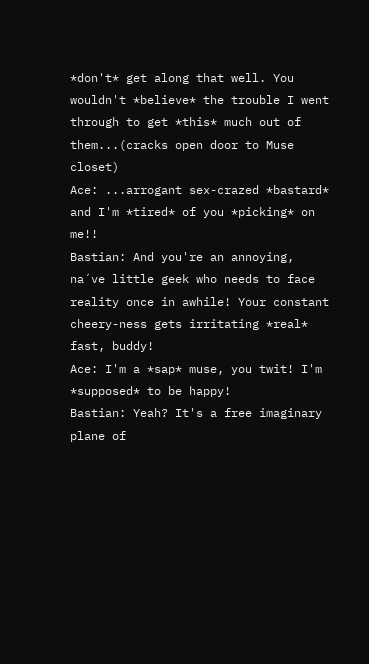*don't* get along that well. You wouldn't *believe* the trouble I went through to get *this* much out of them...(cracks open door to Muse closet)
Ace: ...arrogant sex-crazed *bastard* and I'm *tired* of you *picking* on me!!
Bastian: And you're an annoying, na´ve little geek who needs to face reality once in awhile! Your constant cheery-ness gets irritating *real* fast, buddy!
Ace: I'm a *sap* muse, you twit! I'm *supposed* to be happy!
Bastian: Yeah? It's a free imaginary plane of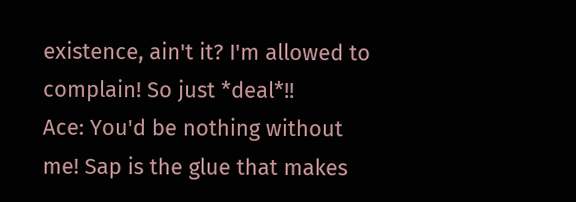existence, ain't it? I'm allowed to complain! So just *deal*!!
Ace: You'd be nothing without me! Sap is the glue that makes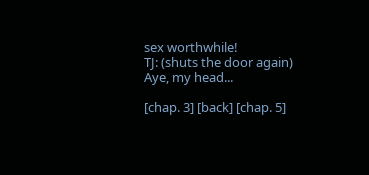sex worthwhile!
TJ: (shuts the door again) Aye, my head...

[chap. 3] [back] [chap. 5]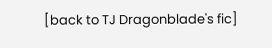[back to TJ Dragonblade's fic]